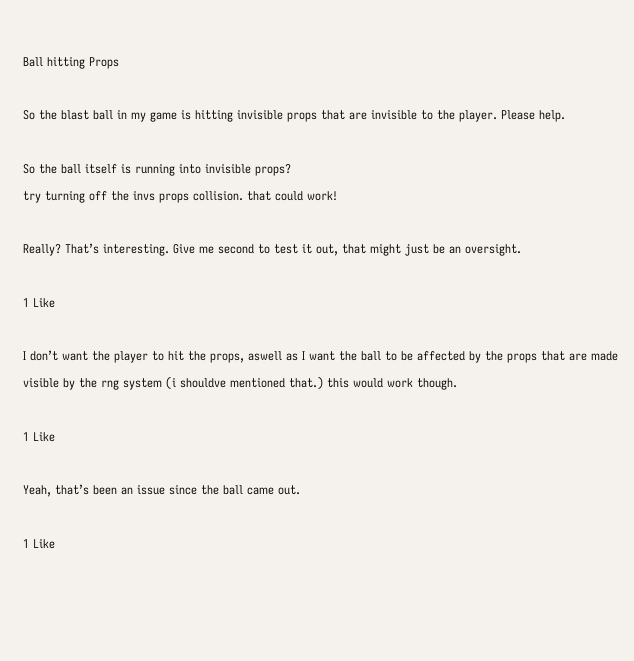Ball hitting Props

So the blast ball in my game is hitting invisible props that are invisible to the player. Please help.

So the ball itself is running into invisible props?
try turning off the invs props collision. that could work!

Really? That’s interesting. Give me second to test it out, that might just be an oversight.

1 Like

I don’t want the player to hit the props, aswell as I want the ball to be affected by the props that are made visible by the rng system (i shouldve mentioned that.) this would work though.

1 Like

Yeah, that’s been an issue since the ball came out.

1 Like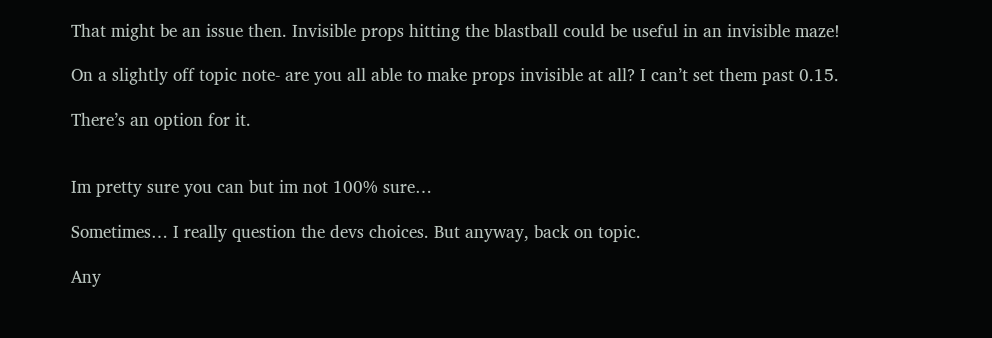That might be an issue then. Invisible props hitting the blastball could be useful in an invisible maze!

On a slightly off topic note- are you all able to make props invisible at all? I can’t set them past 0.15.

There’s an option for it.


Im pretty sure you can but im not 100% sure…

Sometimes… I really question the devs choices. But anyway, back on topic.

Any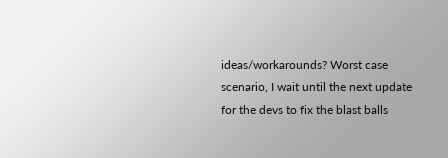ideas/workarounds? Worst case scenario, I wait until the next update for the devs to fix the blast balls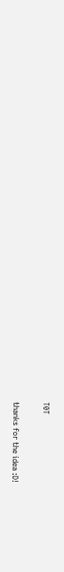T0T

thanks for the idea :D!